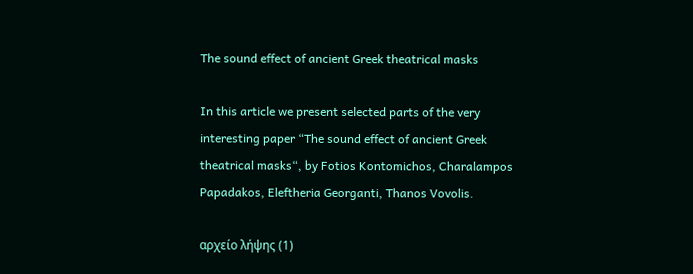The sound effect of ancient Greek theatrical masks

In this article we present selected parts of the very interesting paper “The sound effect of ancient Greek theatrical masks“, by Fotios Kontomichos, Charalampos Papadakos, Eleftheria Georganti, Thanos Vovolis.

αρχείο λήψης (1)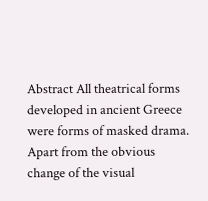Abstract All theatrical forms developed in ancient Greece were forms of masked drama. Apart from the obvious change of the visual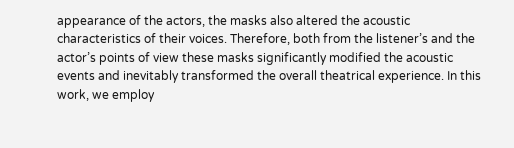appearance of the actors, the masks also altered the acoustic characteristics of their voices. Therefore, both from the listener’s and the actor’s points of view these masks significantly modified the acoustic events and inevitably transformed the overall theatrical experience. In this work, we employ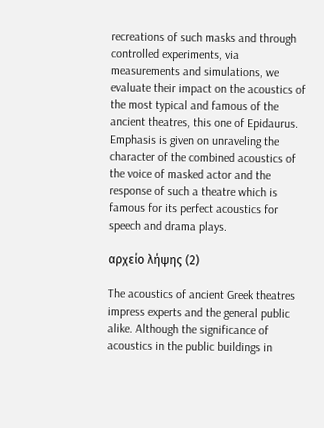recreations of such masks and through controlled experiments, via measurements and simulations, we evaluate their impact on the acoustics of the most typical and famous of the ancient theatres, this one of Epidaurus. Emphasis is given on unraveling the character of the combined acoustics of the voice of masked actor and the response of such a theatre which is famous for its perfect acoustics for speech and drama plays.

αρχείο λήψης (2)

The acoustics of ancient Greek theatres impress experts and the general public alike. Although the significance of acoustics in the public buildings in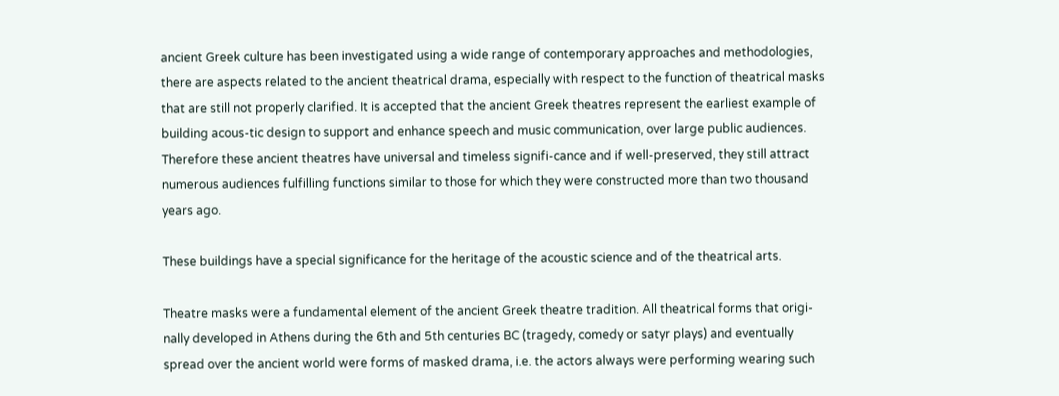ancient Greek culture has been investigated using a wide range of contemporary approaches and methodologies, there are aspects related to the ancient theatrical drama, especially with respect to the function of theatrical masks that are still not properly clarified. It is accepted that the ancient Greek theatres represent the earliest example of building acous-tic design to support and enhance speech and music communication, over large public audiences. Therefore these ancient theatres have universal and timeless signifi-cance and if well-preserved, they still attract numerous audiences fulfilling functions similar to those for which they were constructed more than two thousand years ago.

These buildings have a special significance for the heritage of the acoustic science and of the theatrical arts.

Theatre masks were a fundamental element of the ancient Greek theatre tradition. All theatrical forms that origi-nally developed in Athens during the 6th and 5th centuries BC (tragedy, comedy or satyr plays) and eventually spread over the ancient world were forms of masked drama, i.e. the actors always were performing wearing such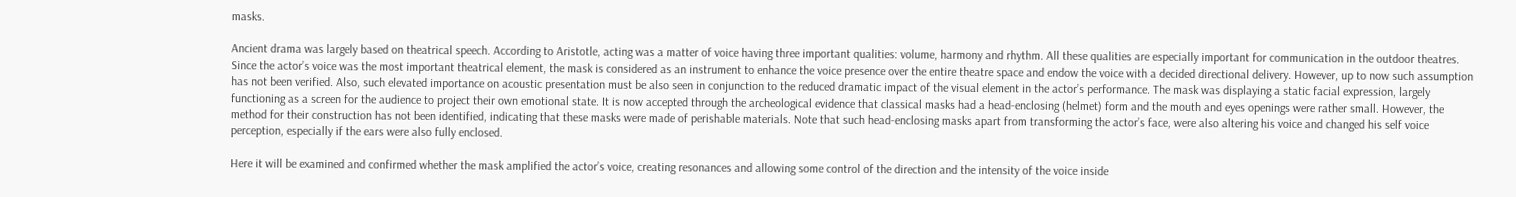masks.

Ancient drama was largely based on theatrical speech. According to Aristotle, acting was a matter of voice having three important qualities: volume, harmony and rhythm. All these qualities are especially important for communication in the outdoor theatres. Since the actor’s voice was the most important theatrical element, the mask is considered as an instrument to enhance the voice presence over the entire theatre space and endow the voice with a decided directional delivery. However, up to now such assumption has not been verified. Also, such elevated importance on acoustic presentation must be also seen in conjunction to the reduced dramatic impact of the visual element in the actor’s performance. The mask was displaying a static facial expression, largely functioning as a screen for the audience to project their own emotional state. It is now accepted through the archeological evidence that classical masks had a head-enclosing (helmet) form and the mouth and eyes openings were rather small. However, the method for their construction has not been identified, indicating that these masks were made of perishable materials. Note that such head-enclosing masks apart from transforming the actor’s face, were also altering his voice and changed his self voice perception, especially if the ears were also fully enclosed.

Here it will be examined and confirmed whether the mask amplified the actor’s voice, creating resonances and allowing some control of the direction and the intensity of the voice inside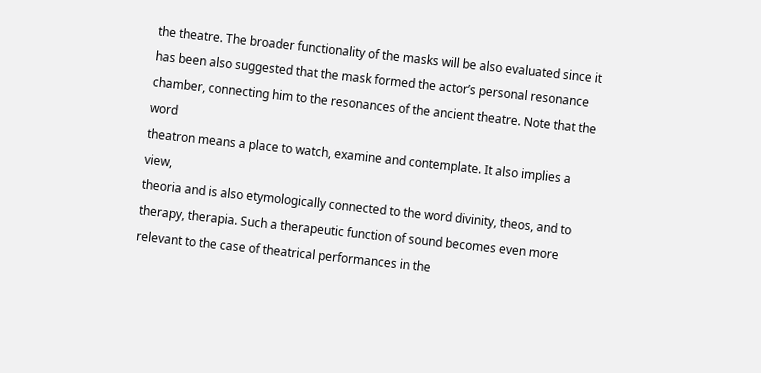the theatre. The broader functionality of the masks will be also evaluated since it has been also suggested that the mask formed the actor’s personal resonance chamber, connecting him to the resonances of the ancient theatre. Note that the word
theatron means a place to watch, examine and contemplate. It also implies a view,
theoria and is also etymologically connected to the word divinity, theos, and to therapy, therapia. Such a therapeutic function of sound becomes even more relevant to the case of theatrical performances in the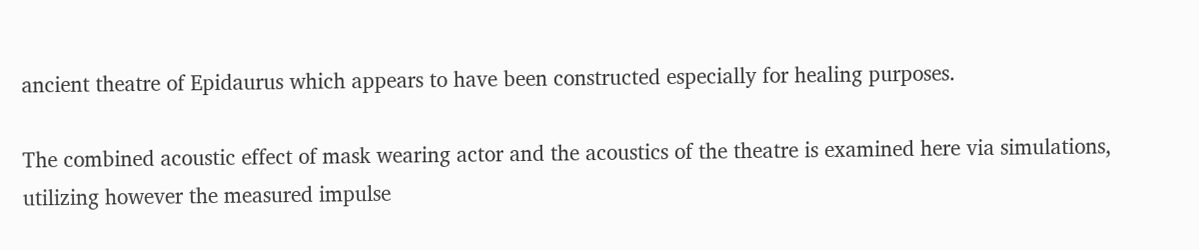ancient theatre of Epidaurus which appears to have been constructed especially for healing purposes.

The combined acoustic effect of mask wearing actor and the acoustics of the theatre is examined here via simulations, utilizing however the measured impulse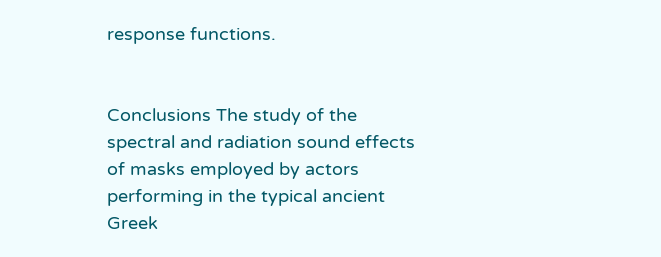response functions.


Conclusions The study of the spectral and radiation sound effects of masks employed by actors performing in the typical ancient Greek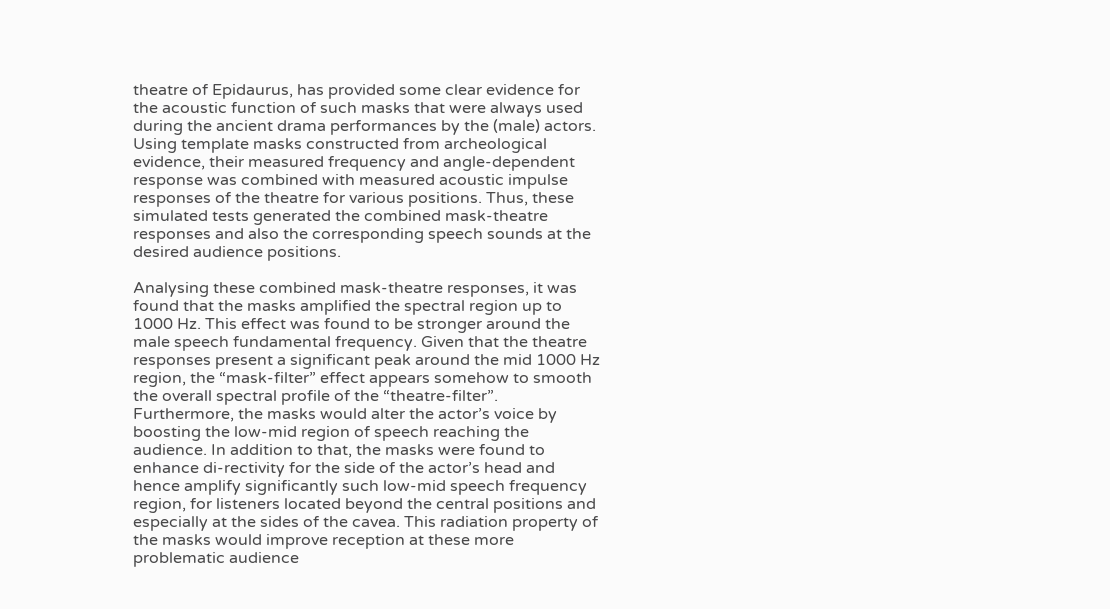theatre of Epidaurus, has provided some clear evidence for the acoustic function of such masks that were always used during the ancient drama performances by the (male) actors. Using template masks constructed from archeological evidence, their measured frequency and angle-dependent response was combined with measured acoustic impulse responses of the theatre for various positions. Thus, these simulated tests generated the combined mask-theatre responses and also the corresponding speech sounds at the desired audience positions.

Analysing these combined mask-theatre responses, it was found that the masks amplified the spectral region up to 1000 Hz. This effect was found to be stronger around the male speech fundamental frequency. Given that the theatre responses present a significant peak around the mid 1000 Hz region, the “mask-filter” effect appears somehow to smooth the overall spectral profile of the “theatre-filter”. Furthermore, the masks would alter the actor’s voice by boosting the low-mid region of speech reaching the audience. In addition to that, the masks were found to enhance di-rectivity for the side of the actor’s head and hence amplify significantly such low-mid speech frequency region, for listeners located beyond the central positions and especially at the sides of the cavea. This radiation property of the masks would improve reception at these more problematic audience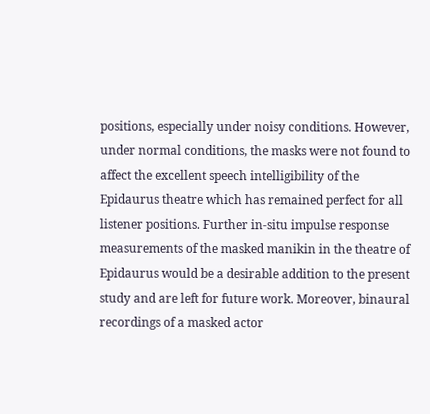positions, especially under noisy conditions. However, under normal conditions, the masks were not found to affect the excellent speech intelligibility of the Epidaurus theatre which has remained perfect for all listener positions. Further in-situ impulse response measurements of the masked manikin in the theatre of Epidaurus would be a desirable addition to the present study and are left for future work. Moreover, binaural recordings of a masked actor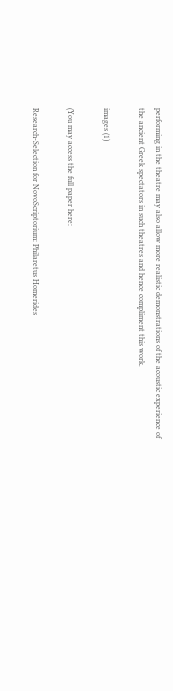performing in the theatre may also allow more realistic demonstrations of the acoustic experience of the ancient Greek spectators in such theatres and hence compliment this work.

images (1)

(You may access the full paper here:

Research-Selection for NovoScriptorium: Philaretus Homerides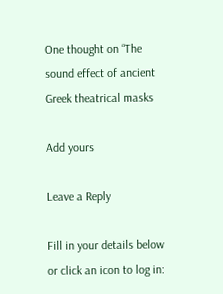One thought on “The sound effect of ancient Greek theatrical masks

Add yours

Leave a Reply

Fill in your details below or click an icon to log in: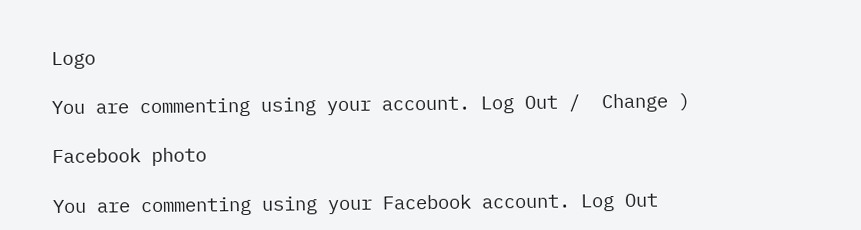Logo

You are commenting using your account. Log Out /  Change )

Facebook photo

You are commenting using your Facebook account. Log Out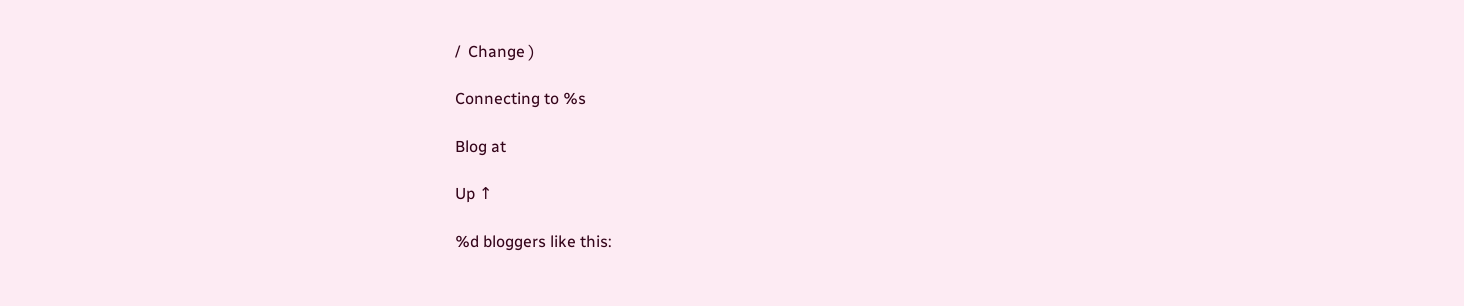/  Change )

Connecting to %s

Blog at

Up ↑

%d bloggers like this: